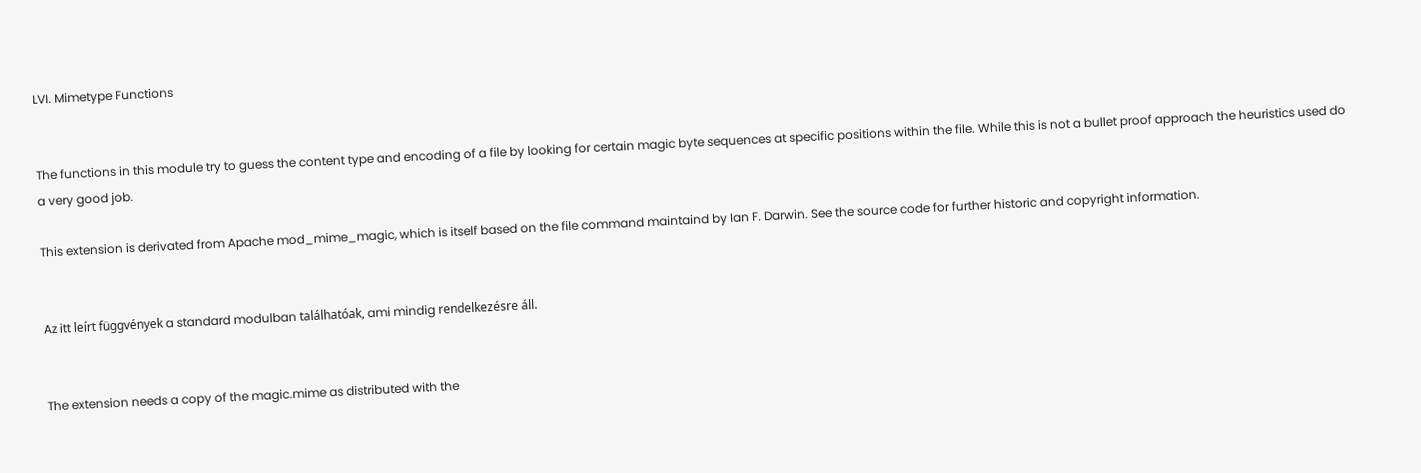LVI. Mimetype Functions


The functions in this module try to guess the content type and encoding of a file by looking for certain magic byte sequences at specific positions within the file. While this is not a bullet proof approach the heuristics used do a very good job.

This extension is derivated from Apache mod_mime_magic, which is itself based on the file command maintaind by Ian F. Darwin. See the source code for further historic and copyright information.


Az itt leírt függvények a standard modulban találhatóak, ami mindig rendelkezésre áll.


The extension needs a copy of the magic.mime as distributed with the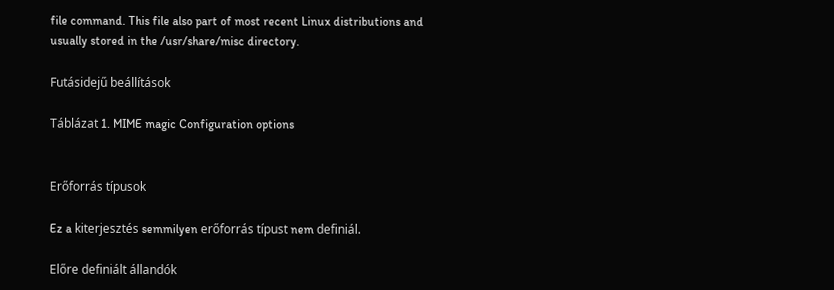file command. This file also part of most recent Linux distributions and usually stored in the /usr/share/misc directory.

Futásidejű beállítások

Táblázat 1. MIME magic Configuration options


Erőforrás típusok

Ez a kiterjesztés semmilyen erőforrás típust nem definiál.

Előre definiált állandók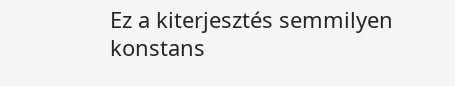Ez a kiterjesztés semmilyen konstans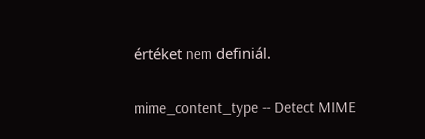értéket nem definiál.

mime_content_type -- Detect MIME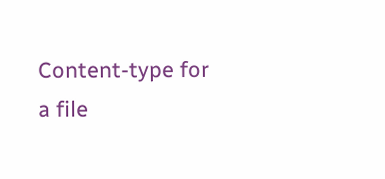Content-type for a file